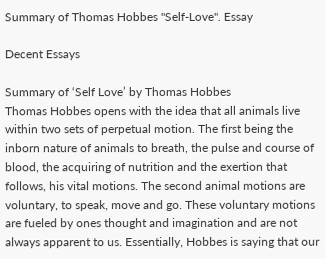Summary of Thomas Hobbes "Self-Love". Essay

Decent Essays

Summary of ‘Self Love’ by Thomas Hobbes
Thomas Hobbes opens with the idea that all animals live within two sets of perpetual motion. The first being the inborn nature of animals to breath, the pulse and course of blood, the acquiring of nutrition and the exertion that follows, his vital motions. The second animal motions are voluntary, to speak, move and go. These voluntary motions are fueled by ones thought and imagination and are not always apparent to us. Essentially, Hobbes is saying that our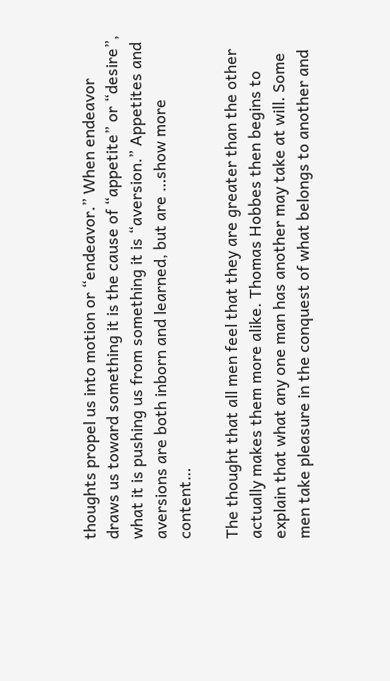thoughts propel us into motion or “endeavor.” When endeavor draws us toward something it is the cause of “appetite” or “desire”, what it is pushing us from something it is “aversion.” Appetites and aversions are both inborn and learned, but are …show more content…

The thought that all men feel that they are greater than the other actually makes them more alike. Thomas Hobbes then begins to explain that what any one man has another may take at will. Some men take pleasure in the conquest of what belongs to another and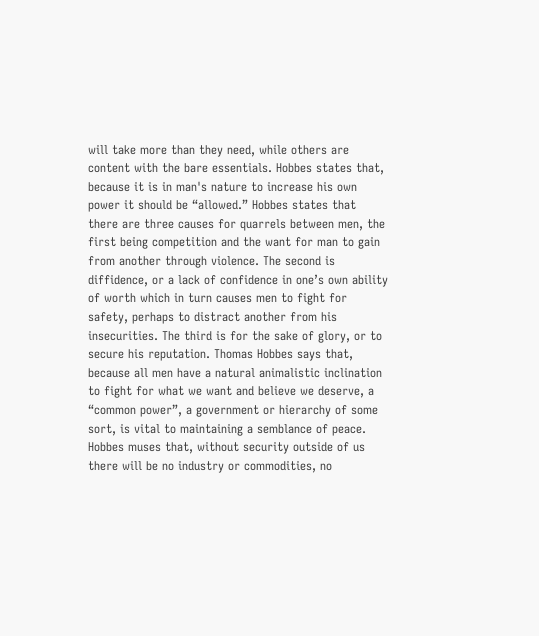will take more than they need, while others are content with the bare essentials. Hobbes states that, because it is in man's nature to increase his own power it should be “allowed.” Hobbes states that there are three causes for quarrels between men, the first being competition and the want for man to gain from another through violence. The second is diffidence, or a lack of confidence in one’s own ability of worth which in turn causes men to fight for safety, perhaps to distract another from his insecurities. The third is for the sake of glory, or to secure his reputation. Thomas Hobbes says that, because all men have a natural animalistic inclination to fight for what we want and believe we deserve, a “common power”, a government or hierarchy of some sort, is vital to maintaining a semblance of peace. Hobbes muses that, without security outside of us there will be no industry or commodities, no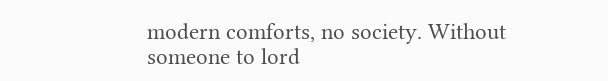modern comforts, no society. Without someone to lord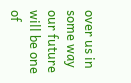over us in some way our future will be one of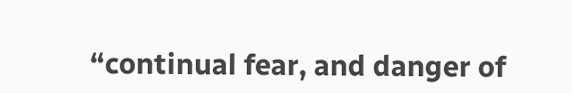“continual fear, and danger of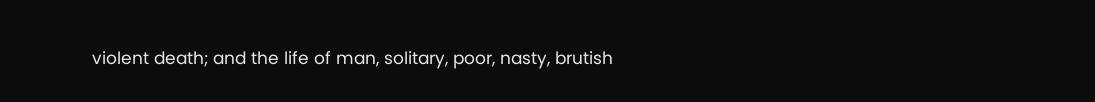violent death; and the life of man, solitary, poor, nasty, brutish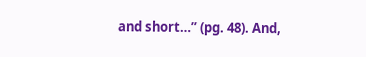and short…” (pg. 48). And,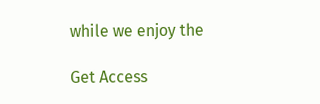while we enjoy the

Get Access